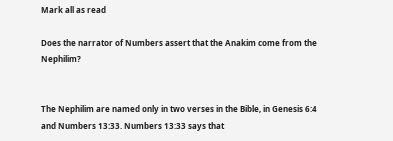Mark all as read

Does the narrator of Numbers assert that the Anakim come from the Nephilim?


The Nephilim are named only in two verses in the Bible, in Genesis 6:4 and Numbers 13:33. Numbers 13:33 says that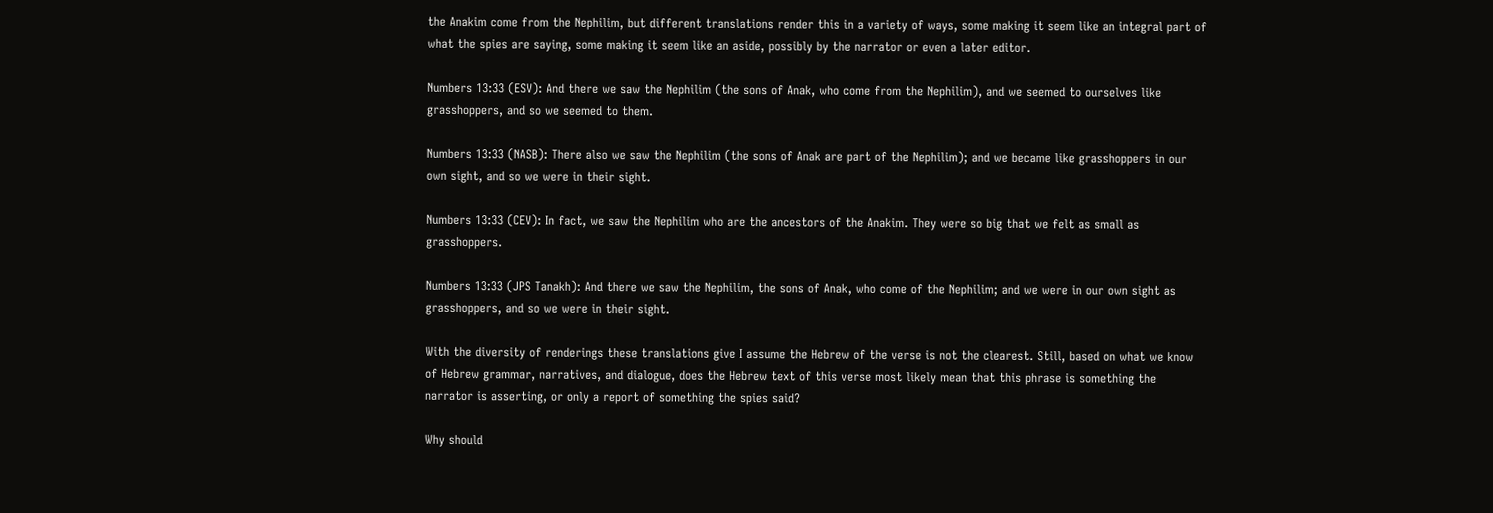the Anakim come from the Nephilim, but different translations render this in a variety of ways, some making it seem like an integral part of what the spies are saying, some making it seem like an aside, possibly by the narrator or even a later editor.

Numbers 13:33 (ESV): And there we saw the Nephilim (the sons of Anak, who come from the Nephilim), and we seemed to ourselves like grasshoppers, and so we seemed to them.

Numbers 13:33 (NASB): There also we saw the Nephilim (the sons of Anak are part of the Nephilim); and we became like grasshoppers in our own sight, and so we were in their sight.

Numbers 13:33 (CEV): In fact, we saw the Nephilim who are the ancestors of the Anakim. They were so big that we felt as small as grasshoppers.

Numbers 13:33 (JPS Tanakh): And there we saw the Nephilim, the sons of Anak, who come of the Nephilim; and we were in our own sight as grasshoppers, and so we were in their sight.

With the diversity of renderings these translations give I assume the Hebrew of the verse is not the clearest. Still, based on what we know of Hebrew grammar, narratives, and dialogue, does the Hebrew text of this verse most likely mean that this phrase is something the narrator is asserting, or only a report of something the spies said?

Why should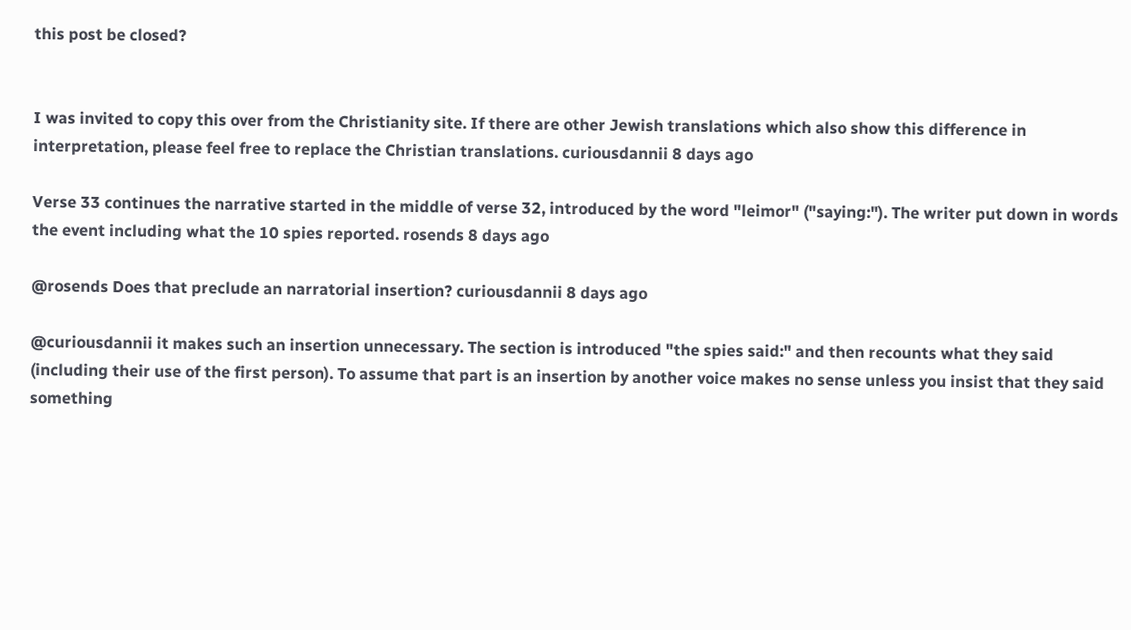this post be closed?


I was invited to copy this over from the Christianity site. If there are other Jewish translations which also show this difference in interpretation, please feel free to replace the Christian translations. curiousdannii 8 days ago

Verse 33 continues the narrative started in the middle of verse 32, introduced by the word "leimor" ("saying:"). The writer put down in words the event including what the 10 spies reported. rosends 8 days ago

@rosends Does that preclude an narratorial insertion? curiousdannii 8 days ago

@curiousdannii it makes such an insertion unnecessary. The section is introduced "the spies said:" and then recounts what they said (including their use of the first person). To assume that part is an insertion by another voice makes no sense unless you insist that they said something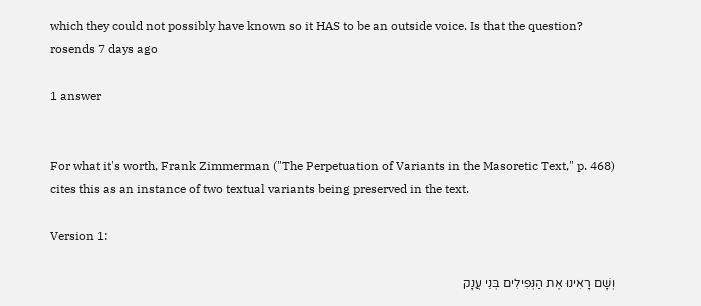which they could not possibly have known so it HAS to be an outside voice. Is that the question? rosends 7 days ago

1 answer


For what it's worth, Frank Zimmerman ("The Perpetuation of Variants in the Masoretic Text," p. 468) cites this as an instance of two textual variants being preserved in the text.

Version 1:

וְשָׁם רָאִינוּ אֶת הַנְּפִילִים בְּנֵי עֲנָק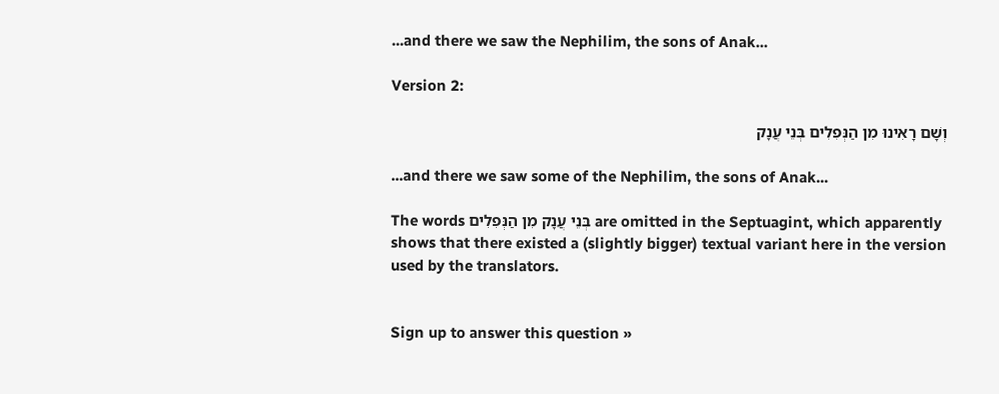...and there we saw the Nephilim, the sons of Anak...

Version 2:

וְשָׁם רָאִינוּ מִן הַנְּפִלִים בְּנֵי עֲנָק

...and there we saw some of the Nephilim, the sons of Anak...

The words בְּנֵי עֲנָק מִן הַנְּפִלִים are omitted in the Septuagint, which apparently shows that there existed a (slightly bigger) textual variant here in the version used by the translators.


Sign up to answer this question »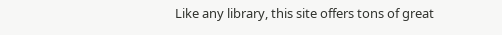Like any library, this site offers tons of great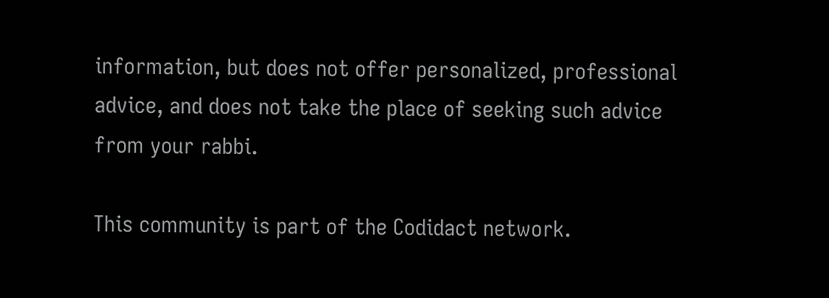information, but does not offer personalized, professional advice, and does not take the place of seeking such advice from your rabbi.

This community is part of the Codidact network.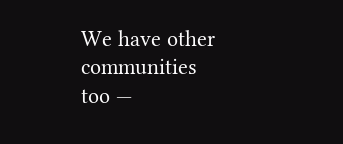We have other communities too —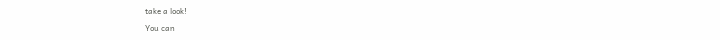take a look!

You can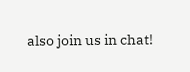also join us in chat!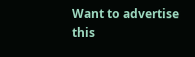Want to advertise this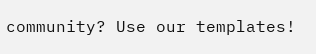community? Use our templates!